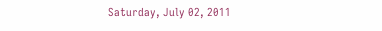Saturday, July 02, 2011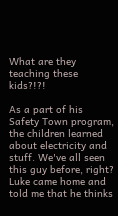What are they teaching these kids?!?!

As a part of his Safety Town program, the children learned about electricity and stuff. We've all seen this guy before, right? Luke came home and told me that he thinks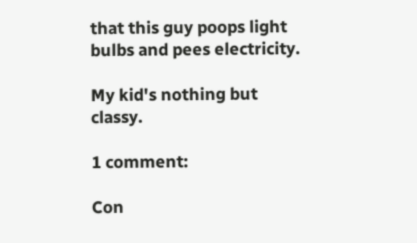that this guy poops light bulbs and pees electricity.

My kid's nothing but classy.

1 comment:

Con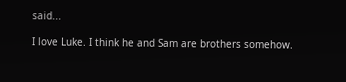said...

I love Luke. I think he and Sam are brothers somehow.